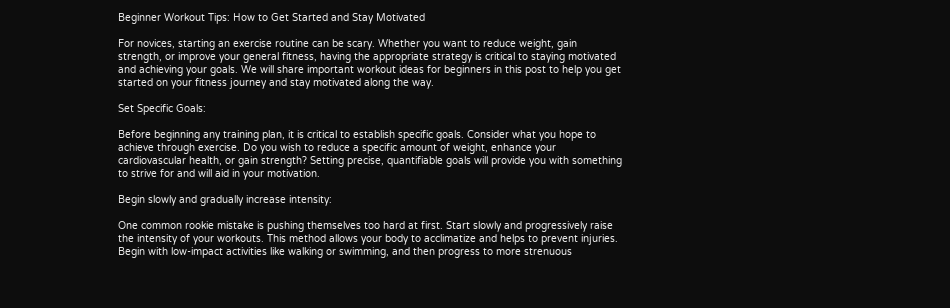Beginner Workout Tips: How to Get Started and Stay Motivated

For novices, starting an exercise routine can be scary. Whether you want to reduce weight, gain strength, or improve your general fitness, having the appropriate strategy is critical to staying motivated and achieving your goals. We will share important workout ideas for beginners in this post to help you get started on your fitness journey and stay motivated along the way.

Set Specific Goals:

Before beginning any training plan, it is critical to establish specific goals. Consider what you hope to achieve through exercise. Do you wish to reduce a specific amount of weight, enhance your cardiovascular health, or gain strength? Setting precise, quantifiable goals will provide you with something to strive for and will aid in your motivation.

Begin slowly and gradually increase intensity:

One common rookie mistake is pushing themselves too hard at first. Start slowly and progressively raise the intensity of your workouts. This method allows your body to acclimatize and helps to prevent injuries. Begin with low-impact activities like walking or swimming, and then progress to more strenuous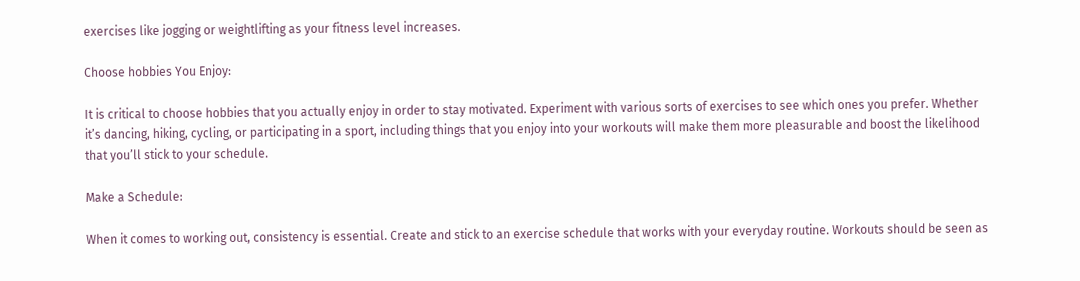exercises like jogging or weightlifting as your fitness level increases.

Choose hobbies You Enjoy:

It is critical to choose hobbies that you actually enjoy in order to stay motivated. Experiment with various sorts of exercises to see which ones you prefer. Whether it’s dancing, hiking, cycling, or participating in a sport, including things that you enjoy into your workouts will make them more pleasurable and boost the likelihood that you’ll stick to your schedule.

Make a Schedule:

When it comes to working out, consistency is essential. Create and stick to an exercise schedule that works with your everyday routine. Workouts should be seen as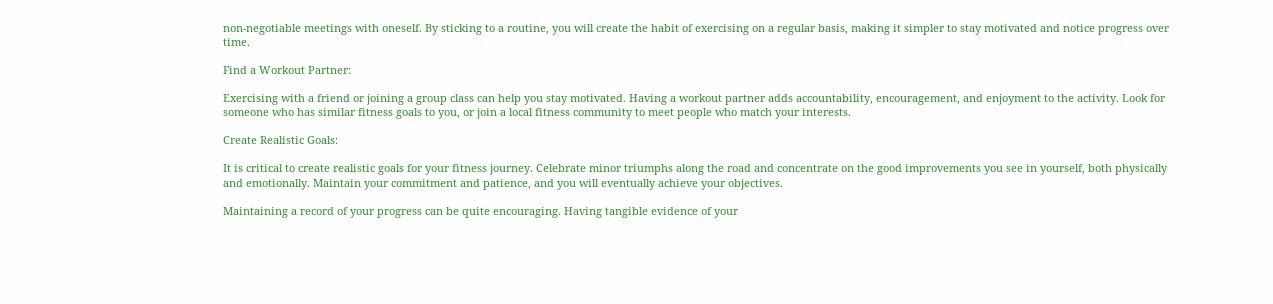non-negotiable meetings with oneself. By sticking to a routine, you will create the habit of exercising on a regular basis, making it simpler to stay motivated and notice progress over time.

Find a Workout Partner:

Exercising with a friend or joining a group class can help you stay motivated. Having a workout partner adds accountability, encouragement, and enjoyment to the activity. Look for someone who has similar fitness goals to you, or join a local fitness community to meet people who match your interests.

Create Realistic Goals:

It is critical to create realistic goals for your fitness journey. Celebrate minor triumphs along the road and concentrate on the good improvements you see in yourself, both physically and emotionally. Maintain your commitment and patience, and you will eventually achieve your objectives.

Maintaining a record of your progress can be quite encouraging. Having tangible evidence of your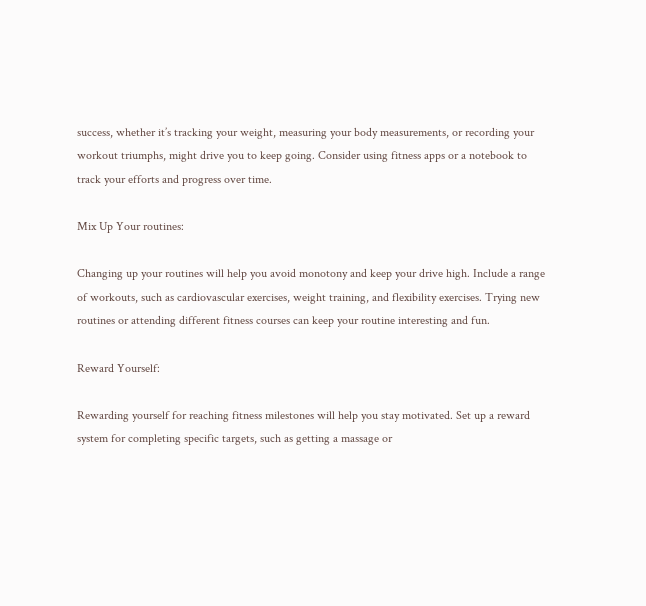success, whether it’s tracking your weight, measuring your body measurements, or recording your workout triumphs, might drive you to keep going. Consider using fitness apps or a notebook to track your efforts and progress over time.

Mix Up Your routines:

Changing up your routines will help you avoid monotony and keep your drive high. Include a range of workouts, such as cardiovascular exercises, weight training, and flexibility exercises. Trying new routines or attending different fitness courses can keep your routine interesting and fun.

Reward Yourself:

Rewarding yourself for reaching fitness milestones will help you stay motivated. Set up a reward system for completing specific targets, such as getting a massage or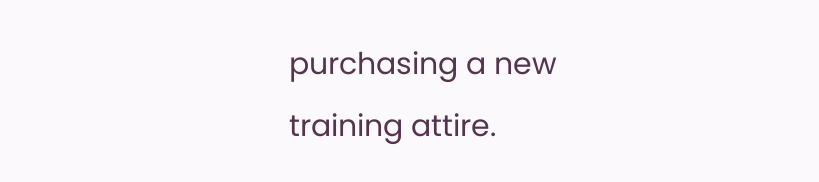purchasing a new training attire.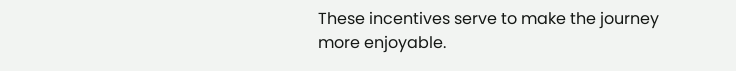These incentives serve to make the journey more enjoyable.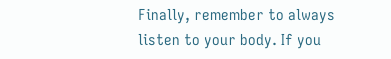Finally, remember to always listen to your body. If you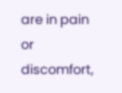are in pain or discomfort,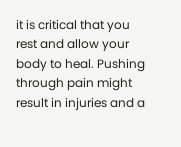it is critical that you rest and allow your body to heal. Pushing through pain might result in injuries and a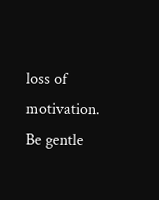loss of motivation. Be gentle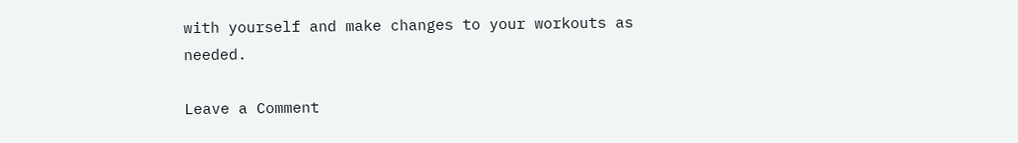with yourself and make changes to your workouts as needed.

Leave a Comment